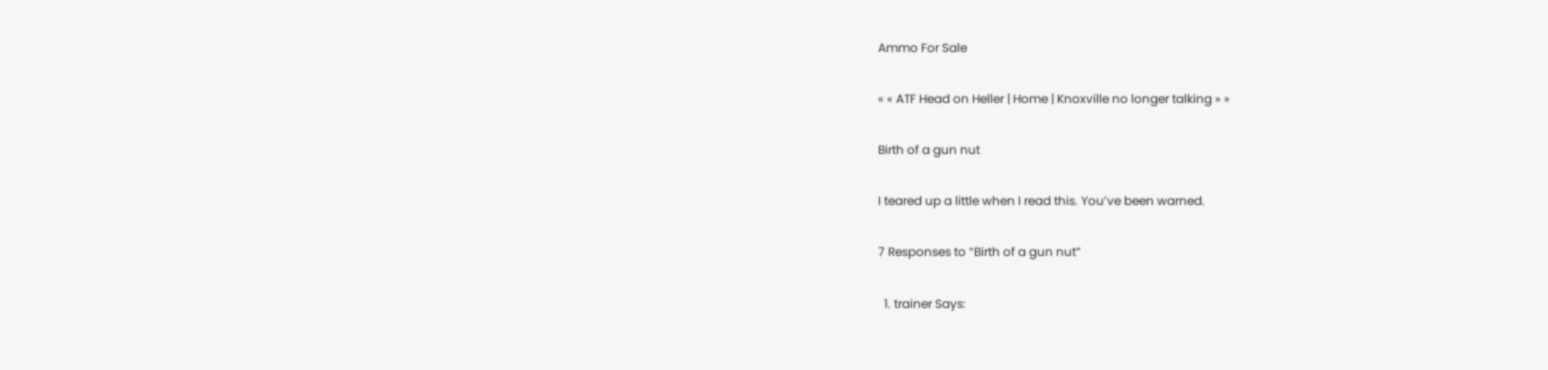Ammo For Sale

« « ATF Head on Heller | Home | Knoxville no longer talking » »

Birth of a gun nut

I teared up a little when I read this. You’ve been warned.

7 Responses to “Birth of a gun nut”

  1. trainer Says: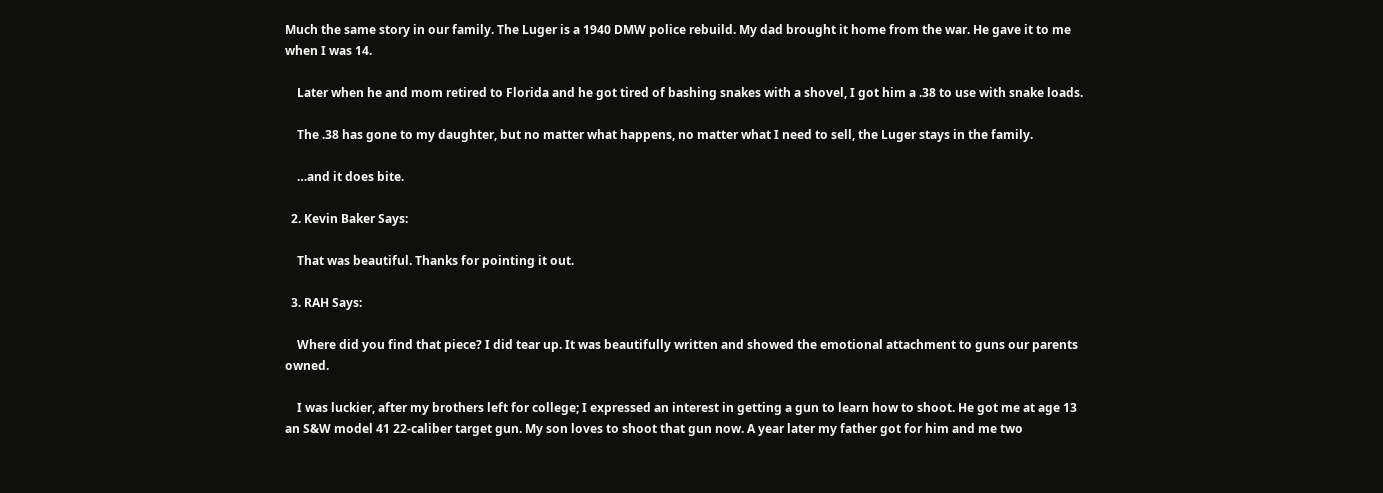Much the same story in our family. The Luger is a 1940 DMW police rebuild. My dad brought it home from the war. He gave it to me when I was 14.

    Later when he and mom retired to Florida and he got tired of bashing snakes with a shovel, I got him a .38 to use with snake loads.

    The .38 has gone to my daughter, but no matter what happens, no matter what I need to sell, the Luger stays in the family.

    …and it does bite.

  2. Kevin Baker Says:

    That was beautiful. Thanks for pointing it out.

  3. RAH Says:

    Where did you find that piece? I did tear up. It was beautifully written and showed the emotional attachment to guns our parents owned.

    I was luckier, after my brothers left for college; I expressed an interest in getting a gun to learn how to shoot. He got me at age 13 an S&W model 41 22-caliber target gun. My son loves to shoot that gun now. A year later my father got for him and me two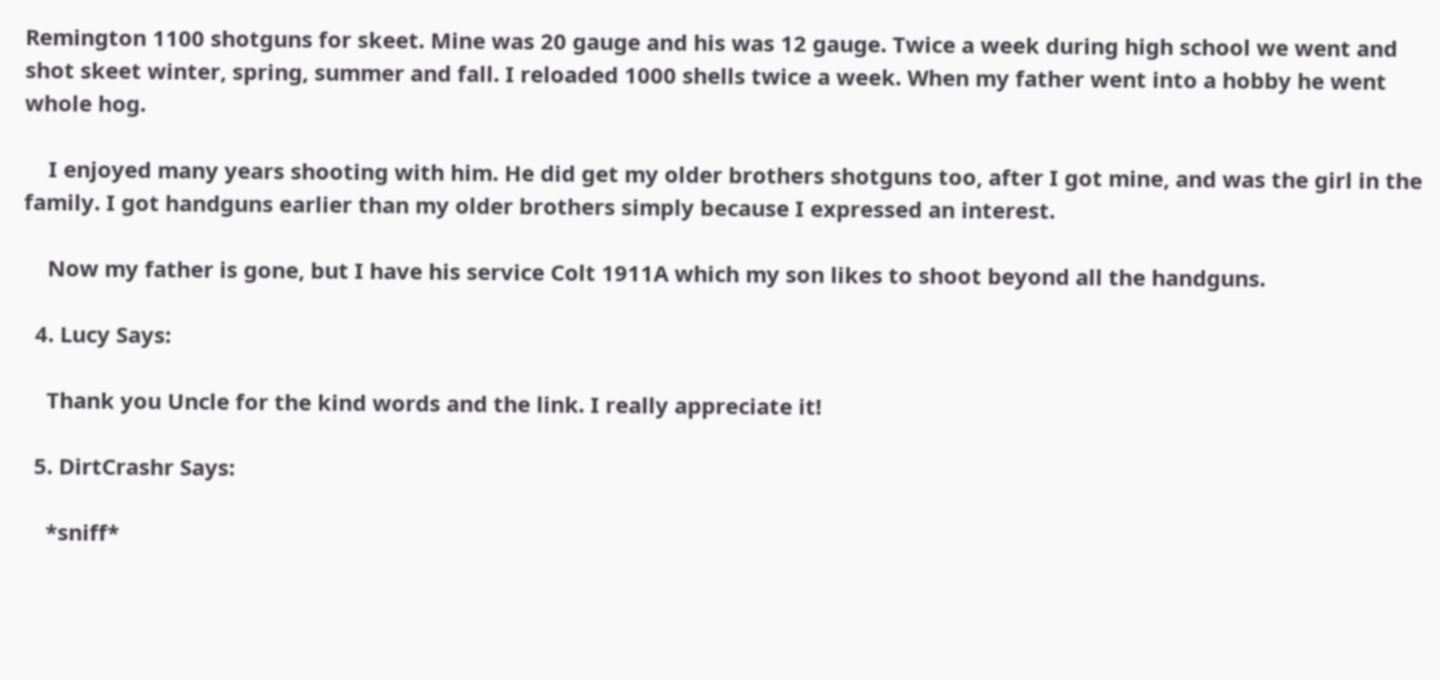Remington 1100 shotguns for skeet. Mine was 20 gauge and his was 12 gauge. Twice a week during high school we went and shot skeet winter, spring, summer and fall. I reloaded 1000 shells twice a week. When my father went into a hobby he went whole hog.

    I enjoyed many years shooting with him. He did get my older brothers shotguns too, after I got mine, and was the girl in the family. I got handguns earlier than my older brothers simply because I expressed an interest.

    Now my father is gone, but I have his service Colt 1911A which my son likes to shoot beyond all the handguns.

  4. Lucy Says:

    Thank you Uncle for the kind words and the link. I really appreciate it!

  5. DirtCrashr Says:

    *sniff*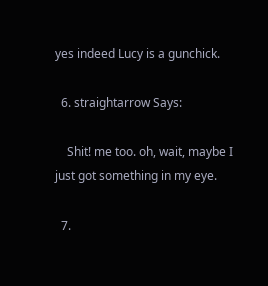yes indeed Lucy is a gunchick.

  6. straightarrow Says:

    Shit! me too. oh, wait, maybe I just got something in my eye.

  7.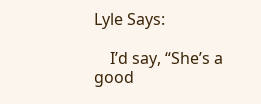Lyle Says:

    I’d say, “She’s a good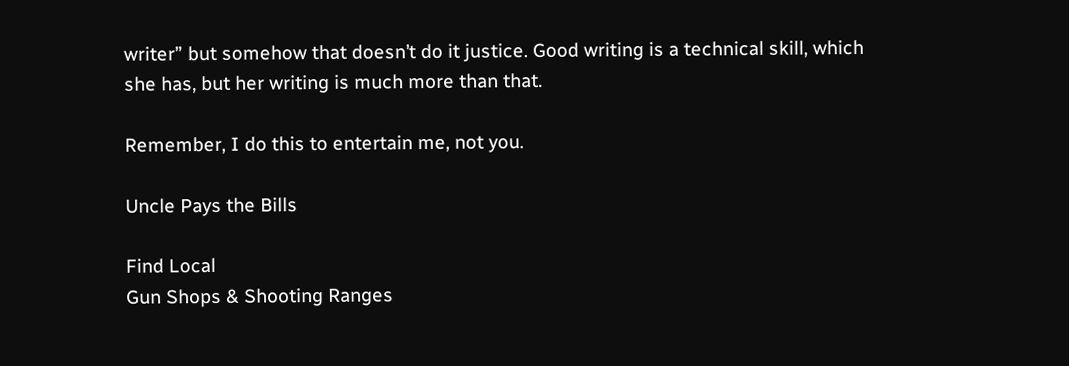writer” but somehow that doesn’t do it justice. Good writing is a technical skill, which she has, but her writing is much more than that.

Remember, I do this to entertain me, not you.

Uncle Pays the Bills

Find Local
Gun Shops & Shooting Ranges